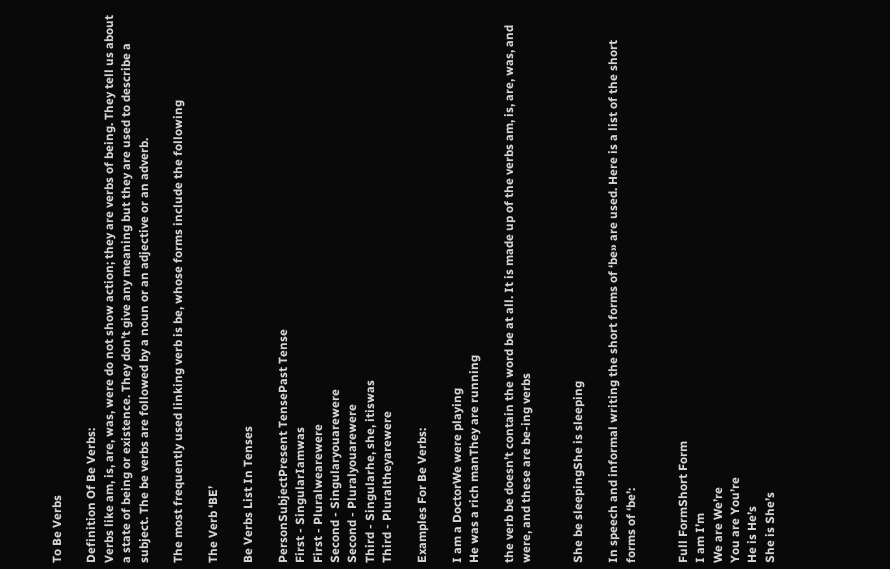To Be Verbs

Definition Of Be Verbs:
Verbs like am, is, are, was, were do not show action; they are verbs of being. They tell us about a state of being or existence. They don’t give any meaning but they are used to describe a subject. The be verbs are followed by a noun or an adjective or an adverb.

The most frequently used linking verb is be, whose forms include the following

The Verb ‘BE’

Be Verbs List In Tenses

PersonSubjectPresent TensePast Tense
First - SingularIamwas
First - Pluralwearewere
Second - Singularyouarewere
Second - Pluralyouarewere
Third - Singularhe, she, itiswas
Third - Pluraltheyarewere

Examples For Be Verbs:

I am a DoctorWe were playing
He was a rich manThey are running

the verb be doesn’t contain the word be at all. It is made up of the verbs am, is, are, was, and were, and these are be-ing verbs


She be sleepingShe is sleeping

In speech and informal writing the short forms of ‘be» are used. Here is a list of the short forms of ‘be’:


Full FormShort Form
I am I’m
We are We’re
You are You’re
He is He’s
She is She’s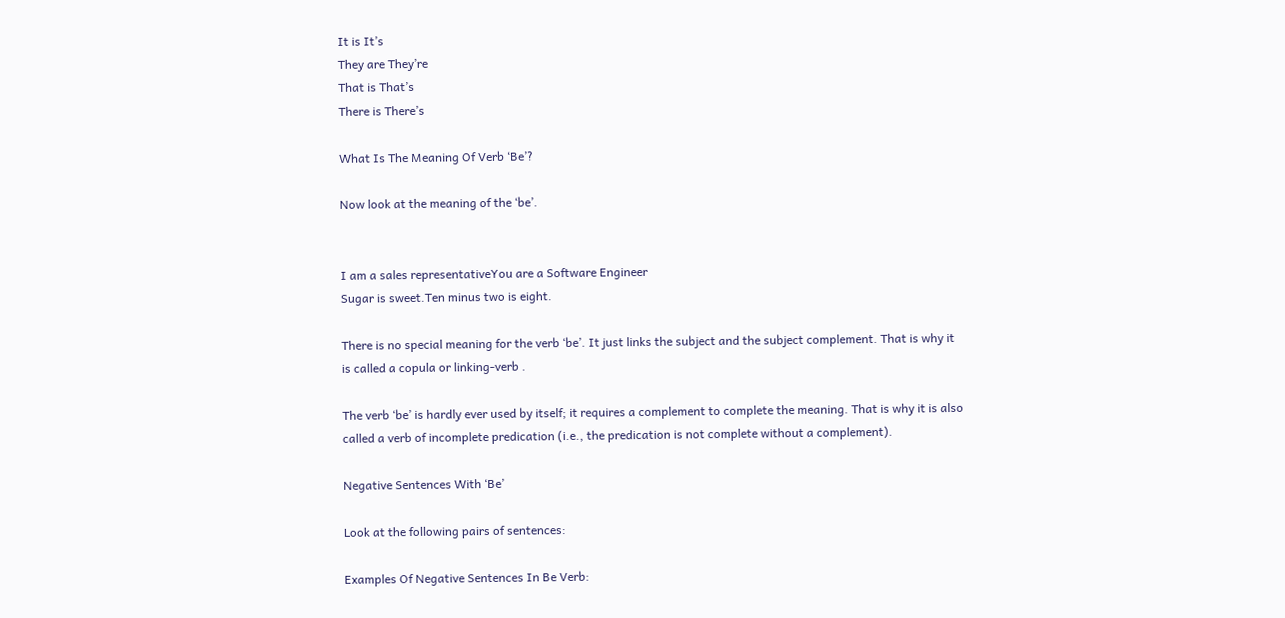It is It’s
They are They’re
That is That’s
There is There’s

What Is The Meaning Of Verb ‘Be’?

Now look at the meaning of the ‘be’.


I am a sales representativeYou are a Software Engineer
Sugar is sweet.Ten minus two is eight.

There is no special meaning for the verb ‘be’. It just links the subject and the subject complement. That is why it is called a copula or linking-verb .

The verb ‘be’ is hardly ever used by itself; it requires a complement to complete the meaning. That is why it is also called a verb of incomplete predication (i.e., the predication is not complete without a complement).

Negative Sentences With ‘Be’

Look at the following pairs of sentences:

Examples Of Negative Sentences In Be Verb: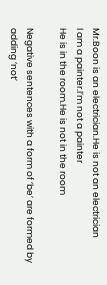Mr.Boon is an electrician.He is not an electrician
I am a painter.I’m not a painter
He is in the room.He is not in the room

Negative sentences with a form of ‘be’ are formed by adding ‘not’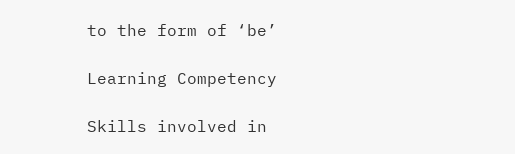to the form of ‘be’

Learning Competency

Skills involved in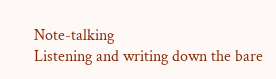Note-talking
Listening and writing down the bare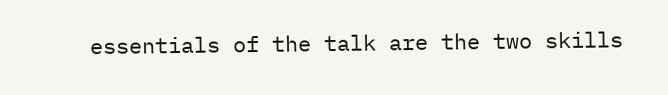essentials of the talk are the two skills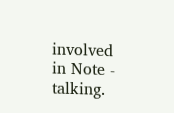involved in Note - talking.